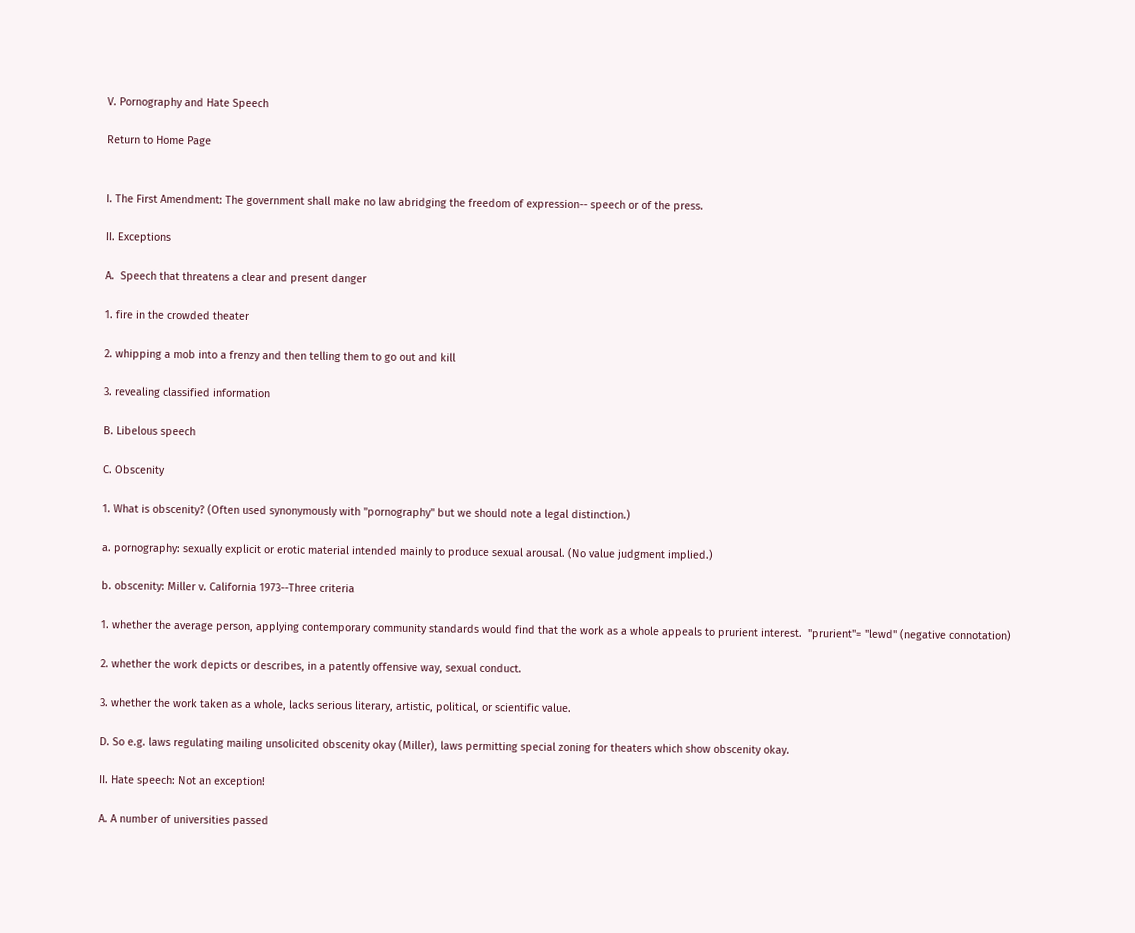V. Pornography and Hate Speech

Return to Home Page


I. The First Amendment: The government shall make no law abridging the freedom of expression-- speech or of the press.

II. Exceptions

A.  Speech that threatens a clear and present danger

1. fire in the crowded theater

2. whipping a mob into a frenzy and then telling them to go out and kill

3. revealing classified information

B. Libelous speech

C. Obscenity

1. What is obscenity? (Often used synonymously with "pornography" but we should note a legal distinction.)

a. pornography: sexually explicit or erotic material intended mainly to produce sexual arousal. (No value judgment implied.)

b. obscenity: Miller v. California 1973--Three criteria

1. whether the average person, applying contemporary community standards would find that the work as a whole appeals to prurient interest.  "prurient"= "lewd" (negative connotation)

2. whether the work depicts or describes, in a patently offensive way, sexual conduct.

3. whether the work taken as a whole, lacks serious literary, artistic, political, or scientific value.

D. So e.g. laws regulating mailing unsolicited obscenity okay (Miller), laws permitting special zoning for theaters which show obscenity okay.

II. Hate speech: Not an exception!

A. A number of universities passed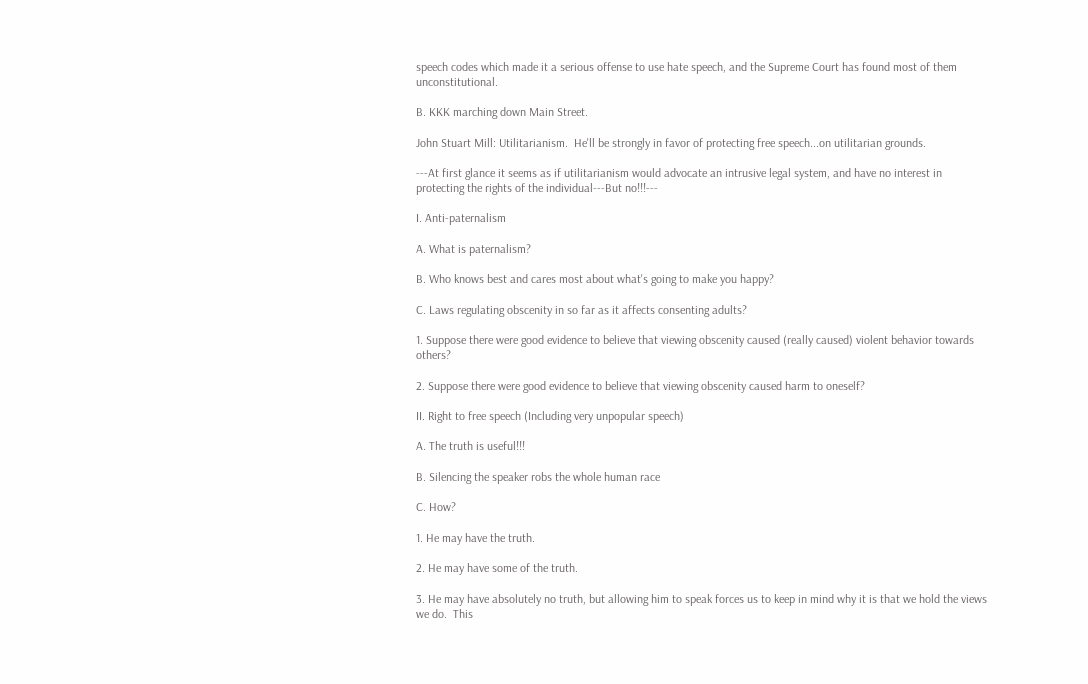speech codes which made it a serious offense to use hate speech, and the Supreme Court has found most of them unconstitutional.

B. KKK marching down Main Street.

John Stuart Mill: Utilitarianism.  He'll be strongly in favor of protecting free speech...on utilitarian grounds.

---At first glance it seems as if utilitarianism would advocate an intrusive legal system, and have no interest in protecting the rights of the individual---But no!!!---

I. Anti-paternalism

A. What is paternalism?

B. Who knows best and cares most about what's going to make you happy?

C. Laws regulating obscenity in so far as it affects consenting adults?

1. Suppose there were good evidence to believe that viewing obscenity caused (really caused) violent behavior towards others?

2. Suppose there were good evidence to believe that viewing obscenity caused harm to oneself?

II. Right to free speech (Including very unpopular speech)

A. The truth is useful!!!

B. Silencing the speaker robs the whole human race

C. How?

1. He may have the truth.

2. He may have some of the truth.

3. He may have absolutely no truth, but allowing him to speak forces us to keep in mind why it is that we hold the views we do.  This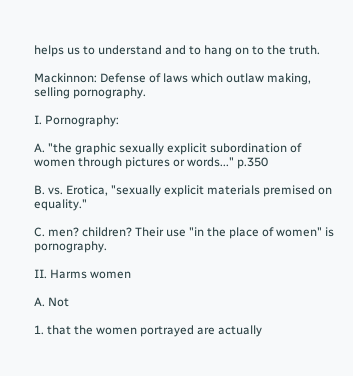helps us to understand and to hang on to the truth.

Mackinnon: Defense of laws which outlaw making, selling pornography.

I. Pornography:

A. "the graphic sexually explicit subordination of women through pictures or words..." p.350

B. vs. Erotica, "sexually explicit materials premised on equality."

C. men? children? Their use "in the place of women" is pornography.

II. Harms women

A. Not

1. that the women portrayed are actually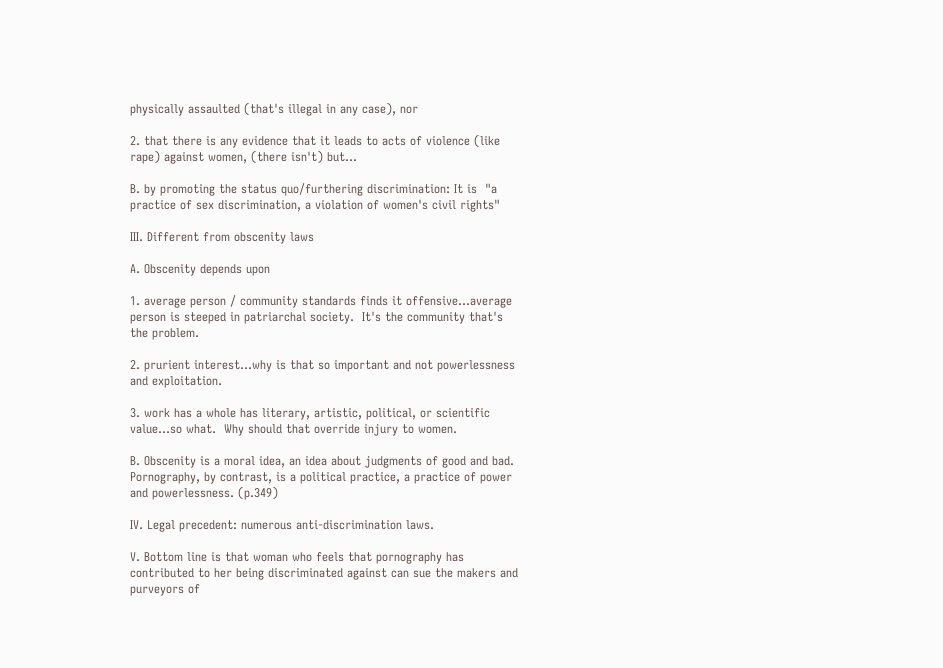physically assaulted (that's illegal in any case), nor

2. that there is any evidence that it leads to acts of violence (like rape) against women, (there isn't) but...

B. by promoting the status quo/furthering discrimination: It is  "a practice of sex discrimination, a violation of women's civil rights"

III. Different from obscenity laws

A. Obscenity depends upon

1. average person / community standards finds it offensive...average person is steeped in patriarchal society.  It's the community that's the problem.

2. prurient interest...why is that so important and not powerlessness and exploitation.

3. work has a whole has literary, artistic, political, or scientific value...so what.  Why should that override injury to women.

B. Obscenity is a moral idea, an idea about judgments of good and bad.  Pornography, by contrast, is a political practice, a practice of power and powerlessness. (p.349)

IV. Legal precedent: numerous anti-discrimination laws.

V. Bottom line is that woman who feels that pornography has contributed to her being discriminated against can sue the makers and purveyors of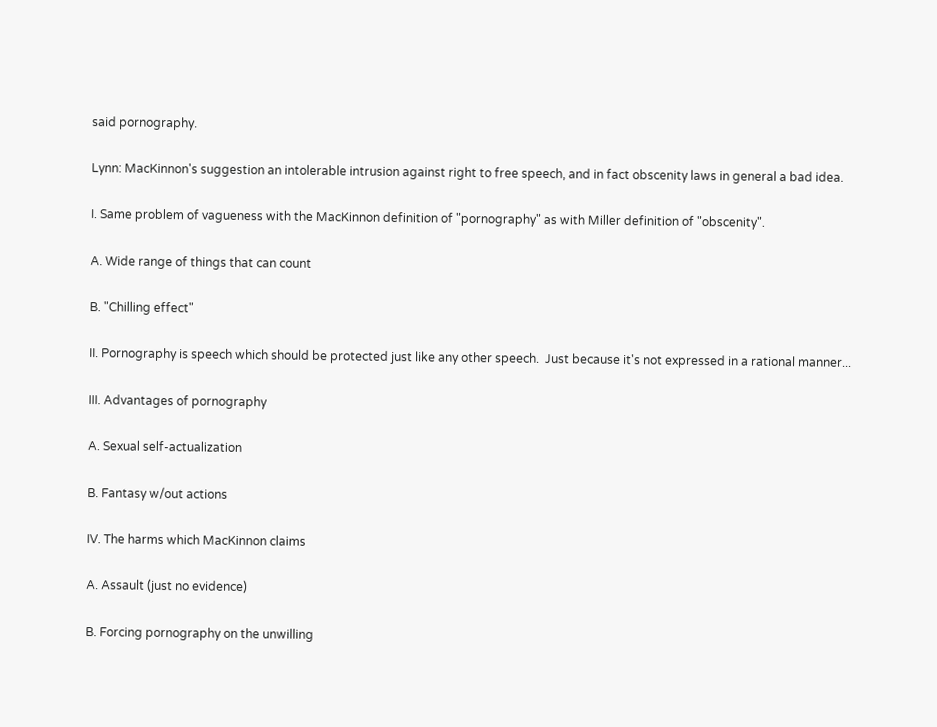said pornography.

Lynn: MacKinnon's suggestion an intolerable intrusion against right to free speech, and in fact obscenity laws in general a bad idea.

I. Same problem of vagueness with the MacKinnon definition of "pornography" as with Miller definition of "obscenity".

A. Wide range of things that can count

B. "Chilling effect"

II. Pornography is speech which should be protected just like any other speech.  Just because it's not expressed in a rational manner...

III. Advantages of pornography

A. Sexual self-actualization

B. Fantasy w/out actions

IV. The harms which MacKinnon claims

A. Assault (just no evidence)

B. Forcing pornography on the unwilling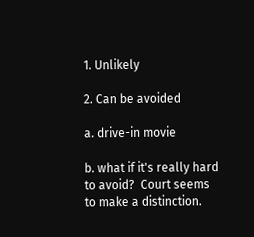1. Unlikely

2. Can be avoided

a. drive-in movie

b. what if it's really hard to avoid?  Court seems to make a distinction.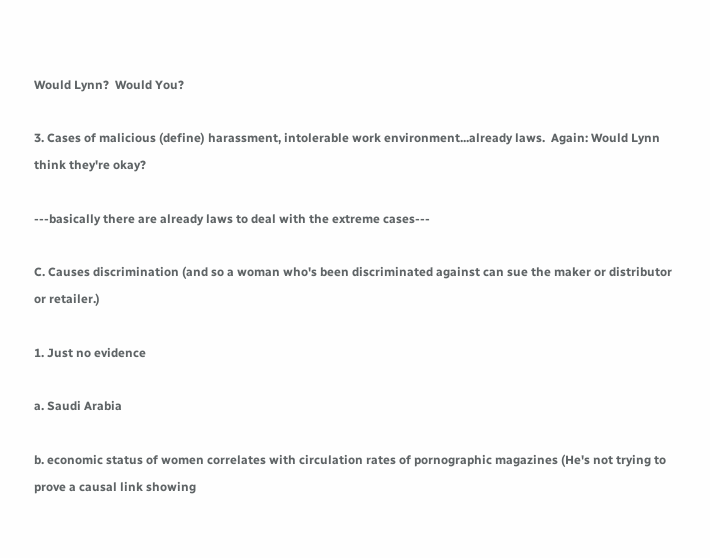Would Lynn?  Would You?

3. Cases of malicious (define) harassment, intolerable work environment...already laws.  Again: Would Lynn think they're okay?

---basically there are already laws to deal with the extreme cases---

C. Causes discrimination (and so a woman who's been discriminated against can sue the maker or distributor or retailer.)

1. Just no evidence

a. Saudi Arabia

b. economic status of women correlates with circulation rates of pornographic magazines (He's not trying to prove a causal link showing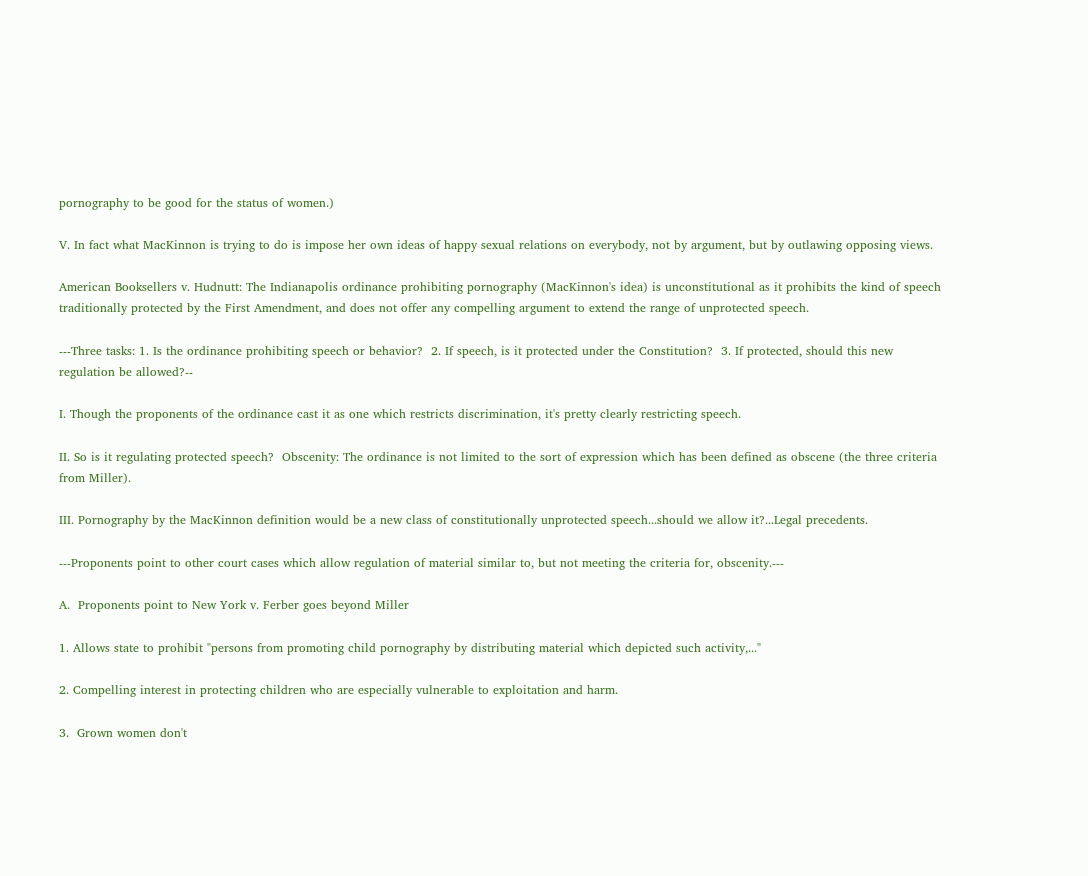pornography to be good for the status of women.)

V. In fact what MacKinnon is trying to do is impose her own ideas of happy sexual relations on everybody, not by argument, but by outlawing opposing views.

American Booksellers v. Hudnutt: The Indianapolis ordinance prohibiting pornography (MacKinnon's idea) is unconstitutional as it prohibits the kind of speech traditionally protected by the First Amendment, and does not offer any compelling argument to extend the range of unprotected speech.

---Three tasks: 1. Is the ordinance prohibiting speech or behavior?  2. If speech, is it protected under the Constitution?  3. If protected, should this new regulation be allowed?--

I. Though the proponents of the ordinance cast it as one which restricts discrimination, it's pretty clearly restricting speech.

II. So is it regulating protected speech?  Obscenity: The ordinance is not limited to the sort of expression which has been defined as obscene (the three criteria from Miller).

III. Pornography by the MacKinnon definition would be a new class of constitutionally unprotected speech...should we allow it?...Legal precedents.

---Proponents point to other court cases which allow regulation of material similar to, but not meeting the criteria for, obscenity.---

A.  Proponents point to New York v. Ferber goes beyond Miller

1. Allows state to prohibit "persons from promoting child pornography by distributing material which depicted such activity,..."

2. Compelling interest in protecting children who are especially vulnerable to exploitation and harm.

3.  Grown women don't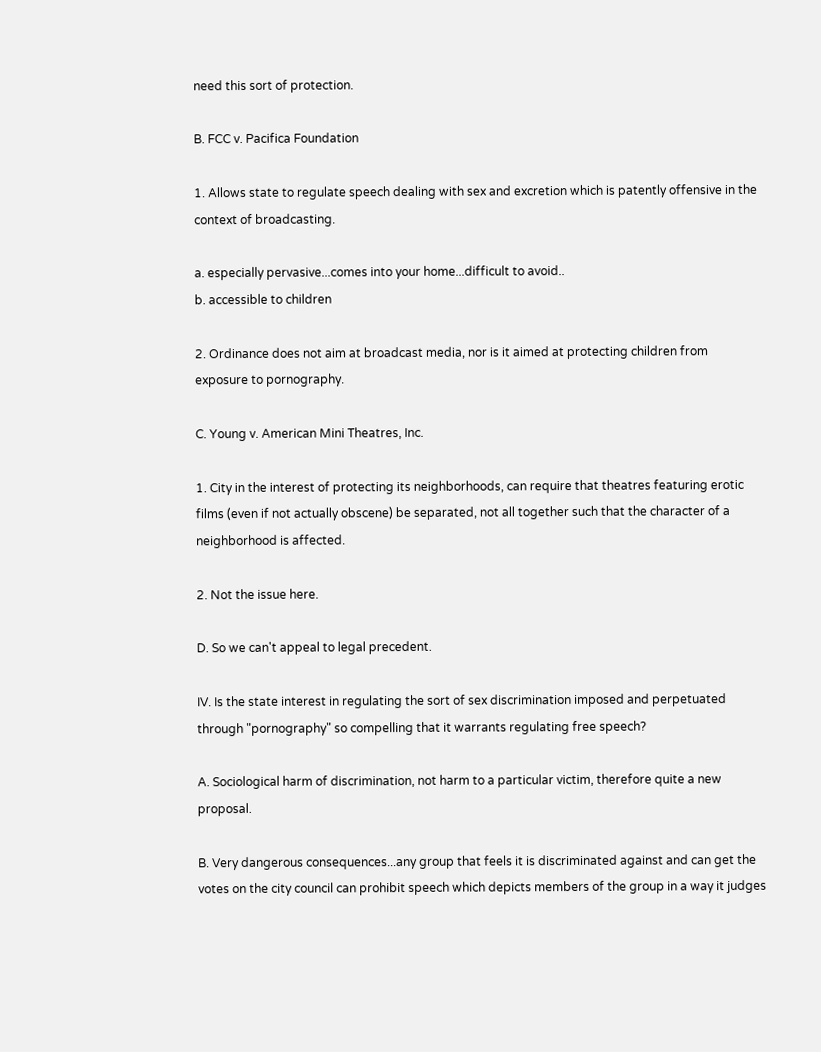need this sort of protection.

B. FCC v. Pacifica Foundation

1. Allows state to regulate speech dealing with sex and excretion which is patently offensive in the context of broadcasting.

a. especially pervasive...comes into your home...difficult to avoid..
b. accessible to children

2. Ordinance does not aim at broadcast media, nor is it aimed at protecting children from exposure to pornography.

C. Young v. American Mini Theatres, Inc.

1. City in the interest of protecting its neighborhoods, can require that theatres featuring erotic films (even if not actually obscene) be separated, not all together such that the character of a neighborhood is affected.

2. Not the issue here.

D. So we can't appeal to legal precedent.

IV. Is the state interest in regulating the sort of sex discrimination imposed and perpetuated through "pornography" so compelling that it warrants regulating free speech?

A. Sociological harm of discrimination, not harm to a particular victim, therefore quite a new proposal.

B. Very dangerous consequences...any group that feels it is discriminated against and can get the votes on the city council can prohibit speech which depicts members of the group in a way it judges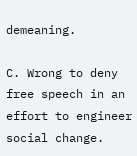demeaning.

C. Wrong to deny free speech in an effort to engineer social change.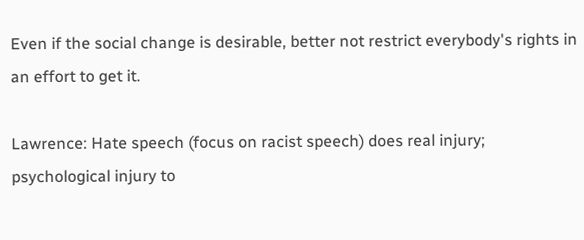Even if the social change is desirable, better not restrict everybody's rights in an effort to get it.

Lawrence: Hate speech (focus on racist speech) does real injury; psychological injury to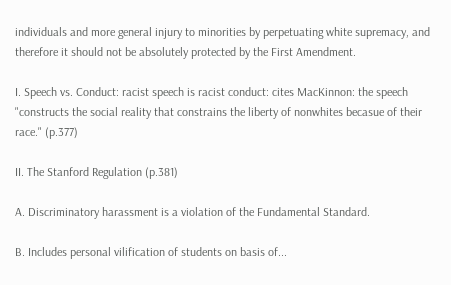individuals and more general injury to minorities by perpetuating white supremacy, and therefore it should not be absolutely protected by the First Amendment.

I. Speech vs. Conduct: racist speech is racist conduct: cites MacKinnon: the speech "constructs the social reality that constrains the liberty of nonwhites becasue of their race." (p.377)

II. The Stanford Regulation (p.381)

A. Discriminatory harassment is a violation of the Fundamental Standard.

B. Includes personal vilification of students on basis of...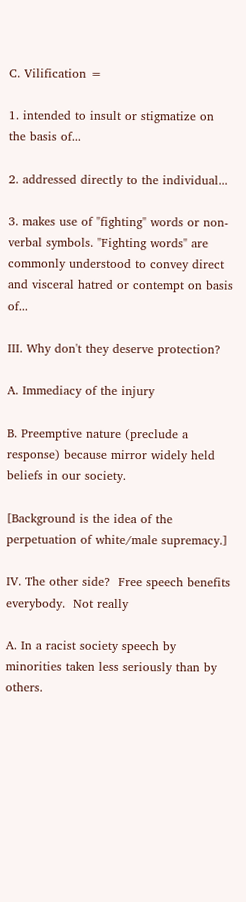C. Vilification =

1. intended to insult or stigmatize on the basis of...

2. addressed directly to the individual...

3. makes use of "fighting" words or non-verbal symbols. "Fighting words" are commonly understood to convey direct and visceral hatred or contempt on basis of...

III. Why don't they deserve protection?

A. Immediacy of the injury

B. Preemptive nature (preclude a response) because mirror widely held beliefs in our society.

[Background is the idea of the perpetuation of white/male supremacy.]

IV. The other side?  Free speech benefits everybody.  Not really

A. In a racist society speech by minorities taken less seriously than by others.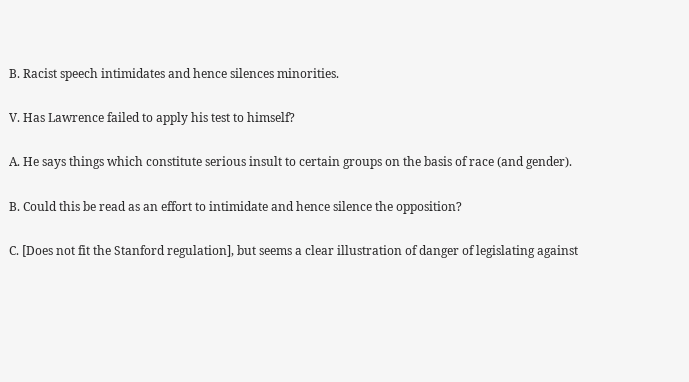B. Racist speech intimidates and hence silences minorities.

V. Has Lawrence failed to apply his test to himself?

A. He says things which constitute serious insult to certain groups on the basis of race (and gender).

B. Could this be read as an effort to intimidate and hence silence the opposition?

C. [Does not fit the Stanford regulation], but seems a clear illustration of danger of legislating against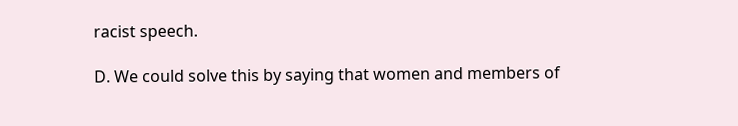racist speech.

D. We could solve this by saying that women and members of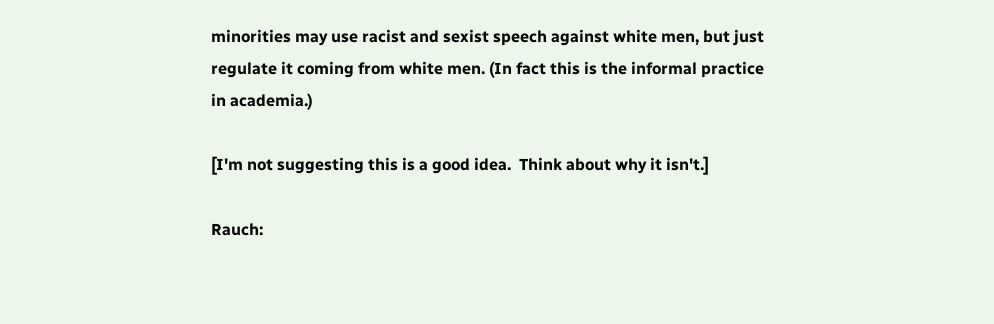minorities may use racist and sexist speech against white men, but just regulate it coming from white men. (In fact this is the informal practice in academia.)

[I'm not suggesting this is a good idea.  Think about why it isn't.]

Rauch: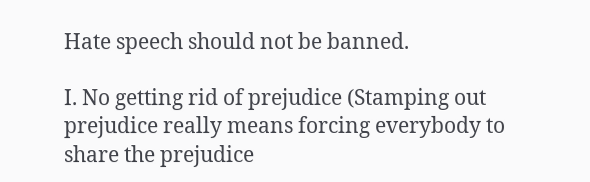Hate speech should not be banned.

I. No getting rid of prejudice (Stamping out prejudice really means forcing everybody to share the prejudice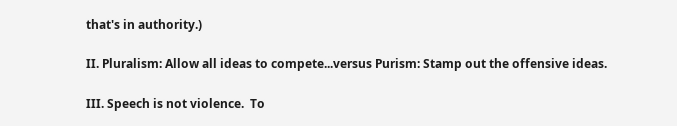that's in authority.)

II. Pluralism: Allow all ideas to compete...versus Purism: Stamp out the offensive ideas.

III. Speech is not violence.  To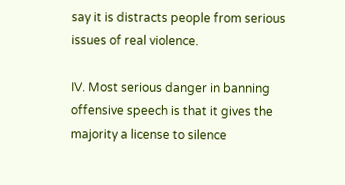say it is distracts people from serious issues of real violence.

IV. Most serious danger in banning offensive speech is that it gives the majority a license to silence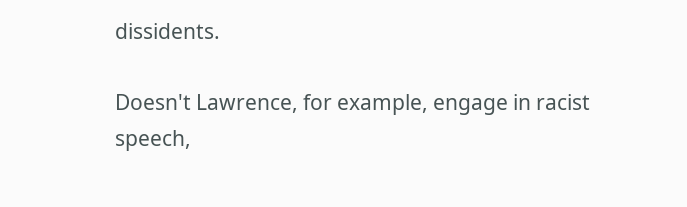dissidents.

Doesn't Lawrence, for example, engage in racist speech,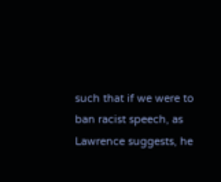such that if we were to ban racist speech, as Lawrence suggests, he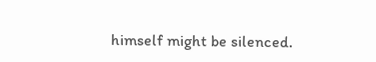himself might be silenced.